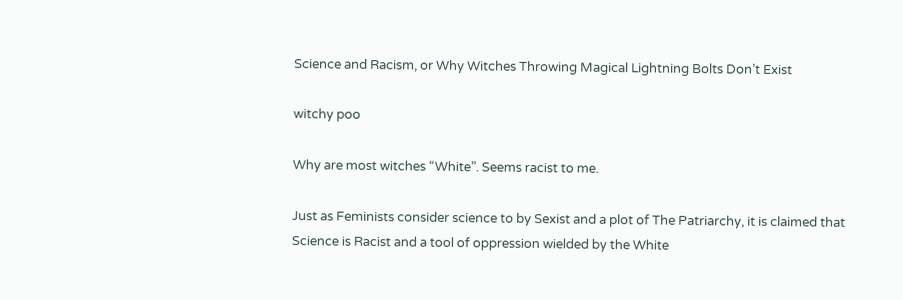Science and Racism, or Why Witches Throwing Magical Lightning Bolts Don’t Exist

witchy poo

Why are most witches “White”. Seems racist to me.

Just as Feminists consider science to by Sexist and a plot of The Patriarchy, it is claimed that Science is Racist and a tool of oppression wielded by the White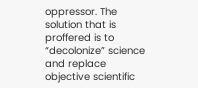oppressor. The solution that is proffered is to “decolonize” science and replace objective scientific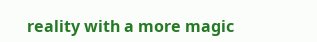reality with a more magic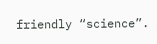friendly “science”.